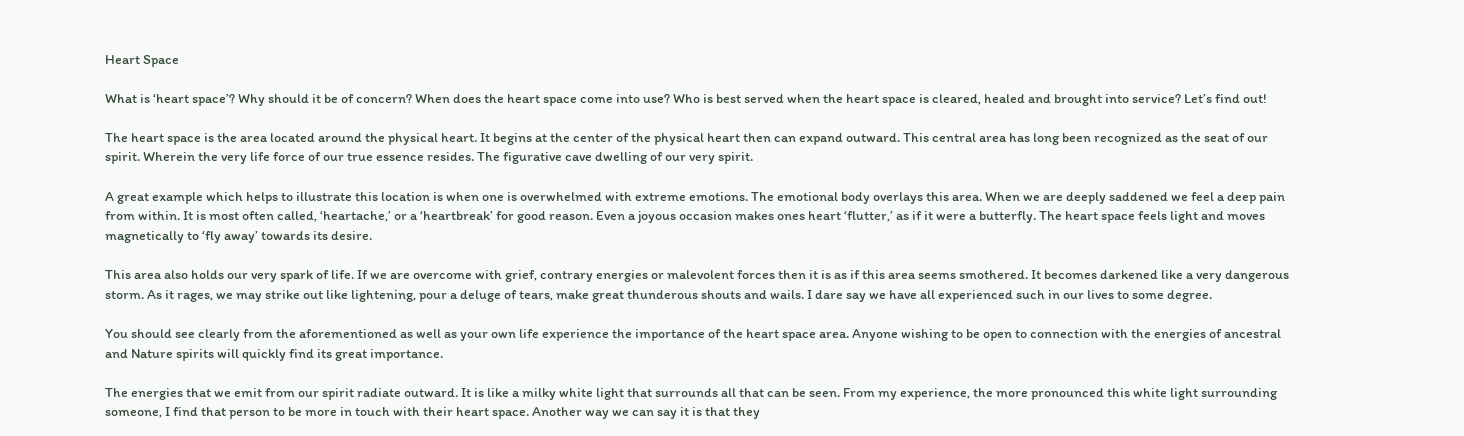Heart Space

What is ‘heart space’? Why should it be of concern? When does the heart space come into use? Who is best served when the heart space is cleared, healed and brought into service? Let’s find out!

The heart space is the area located around the physical heart. It begins at the center of the physical heart then can expand outward. This central area has long been recognized as the seat of our spirit. Wherein the very life force of our true essence resides. The figurative cave dwelling of our very spirit.

A great example which helps to illustrate this location is when one is overwhelmed with extreme emotions. The emotional body overlays this area. When we are deeply saddened we feel a deep pain from within. It is most often called, ‘heartache,’ or a ‘heartbreak’ for good reason. Even a joyous occasion makes ones heart ‘flutter,’ as if it were a butterfly. The heart space feels light and moves magnetically to ‘fly away’ towards its desire.

This area also holds our very spark of life. If we are overcome with grief, contrary energies or malevolent forces then it is as if this area seems smothered. It becomes darkened like a very dangerous storm. As it rages, we may strike out like lightening, pour a deluge of tears, make great thunderous shouts and wails. I dare say we have all experienced such in our lives to some degree.

You should see clearly from the aforementioned as well as your own life experience the importance of the heart space area. Anyone wishing to be open to connection with the energies of ancestral and Nature spirits will quickly find its great importance.

The energies that we emit from our spirit radiate outward. It is like a milky white light that surrounds all that can be seen. From my experience, the more pronounced this white light surrounding someone, I find that person to be more in touch with their heart space. Another way we can say it is that they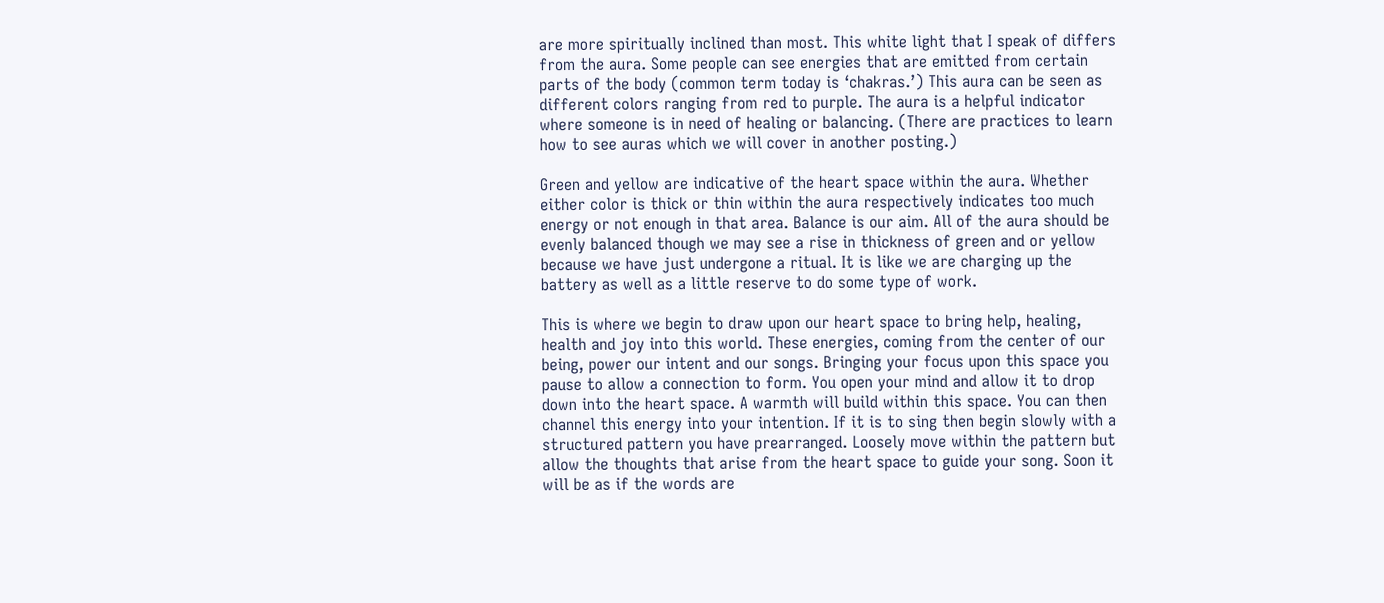are more spiritually inclined than most. This white light that I speak of differs from the aura. Some people can see energies that are emitted from certain parts of the body (common term today is ‘chakras.’) This aura can be seen as different colors ranging from red to purple. The aura is a helpful indicator where someone is in need of healing or balancing. (There are practices to learn how to see auras which we will cover in another posting.)

Green and yellow are indicative of the heart space within the aura. Whether either color is thick or thin within the aura respectively indicates too much energy or not enough in that area. Balance is our aim. All of the aura should be evenly balanced though we may see a rise in thickness of green and or yellow because we have just undergone a ritual. It is like we are charging up the battery as well as a little reserve to do some type of work.

This is where we begin to draw upon our heart space to bring help, healing, health and joy into this world. These energies, coming from the center of our being, power our intent and our songs. Bringing your focus upon this space you pause to allow a connection to form. You open your mind and allow it to drop down into the heart space. A warmth will build within this space. You can then channel this energy into your intention. If it is to sing then begin slowly with a structured pattern you have prearranged. Loosely move within the pattern but allow the thoughts that arise from the heart space to guide your song. Soon it will be as if the words are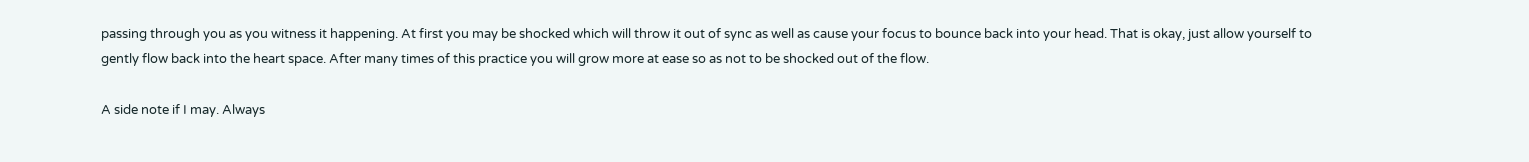passing through you as you witness it happening. At first you may be shocked which will throw it out of sync as well as cause your focus to bounce back into your head. That is okay, just allow yourself to gently flow back into the heart space. After many times of this practice you will grow more at ease so as not to be shocked out of the flow.

A side note if I may. Always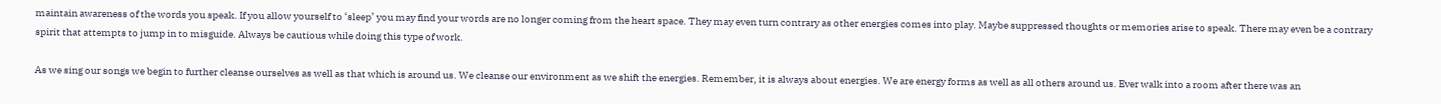maintain awareness of the words you speak. If you allow yourself to ‘sleep’ you may find your words are no longer coming from the heart space. They may even turn contrary as other energies comes into play. Maybe suppressed thoughts or memories arise to speak. There may even be a contrary spirit that attempts to jump in to misguide. Always be cautious while doing this type of work.

As we sing our songs we begin to further cleanse ourselves as well as that which is around us. We cleanse our environment as we shift the energies. Remember, it is always about energies. We are energy forms as well as all others around us. Ever walk into a room after there was an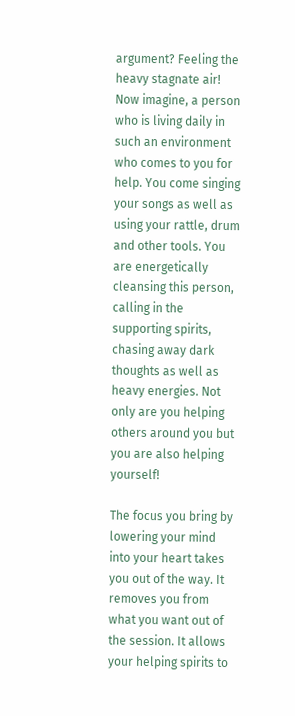argument? Feeling the heavy stagnate air! Now imagine, a person who is living daily in such an environment who comes to you for help. You come singing your songs as well as using your rattle, drum and other tools. You are energetically cleansing this person, calling in the supporting spirits, chasing away dark thoughts as well as heavy energies. Not only are you helping others around you but you are also helping yourself!

The focus you bring by lowering your mind into your heart takes you out of the way. It removes you from what you want out of the session. It allows your helping spirits to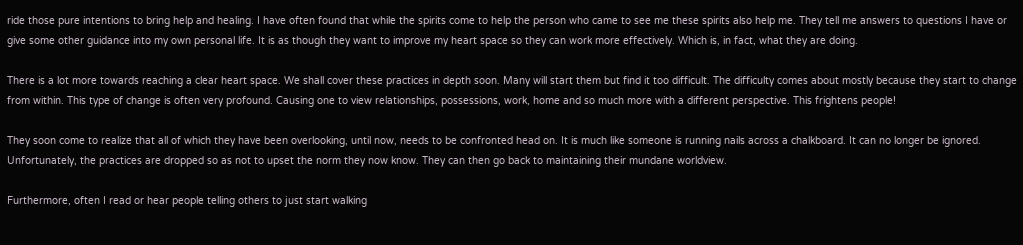ride those pure intentions to bring help and healing. I have often found that while the spirits come to help the person who came to see me these spirits also help me. They tell me answers to questions I have or give some other guidance into my own personal life. It is as though they want to improve my heart space so they can work more effectively. Which is, in fact, what they are doing.

There is a lot more towards reaching a clear heart space. We shall cover these practices in depth soon. Many will start them but find it too difficult. The difficulty comes about mostly because they start to change from within. This type of change is often very profound. Causing one to view relationships, possessions, work, home and so much more with a different perspective. This frightens people!

They soon come to realize that all of which they have been overlooking, until now, needs to be confronted head on. It is much like someone is running nails across a chalkboard. It can no longer be ignored. Unfortunately, the practices are dropped so as not to upset the norm they now know. They can then go back to maintaining their mundane worldview.

Furthermore, often I read or hear people telling others to just start walking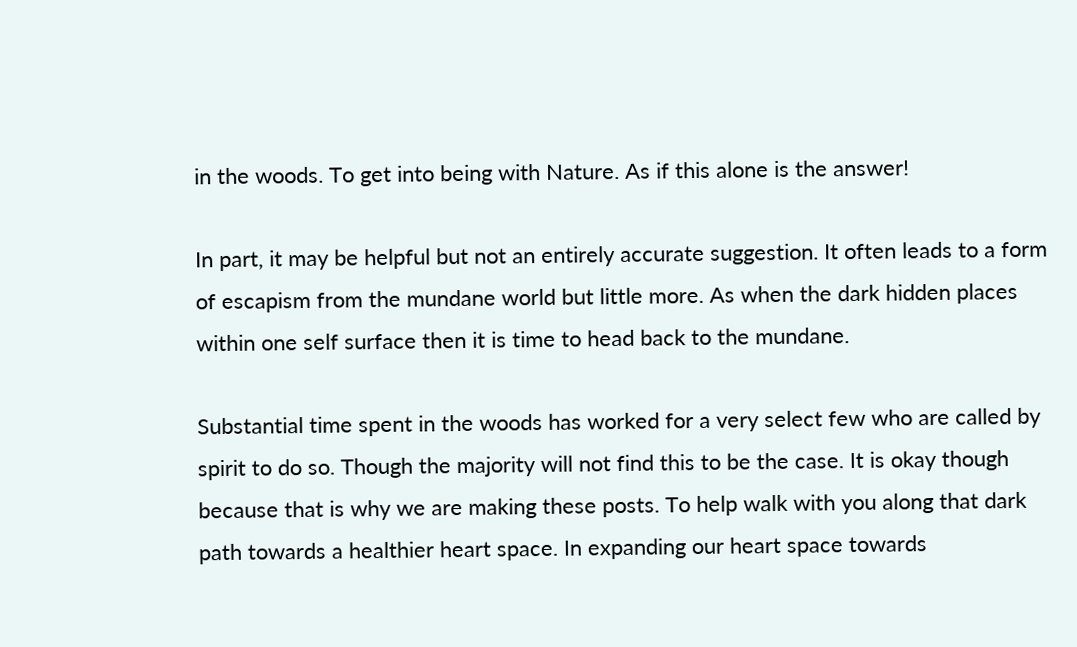in the woods. To get into being with Nature. As if this alone is the answer!

In part, it may be helpful but not an entirely accurate suggestion. It often leads to a form of escapism from the mundane world but little more. As when the dark hidden places within one self surface then it is time to head back to the mundane.

Substantial time spent in the woods has worked for a very select few who are called by spirit to do so. Though the majority will not find this to be the case. It is okay though because that is why we are making these posts. To help walk with you along that dark path towards a healthier heart space. In expanding our heart space towards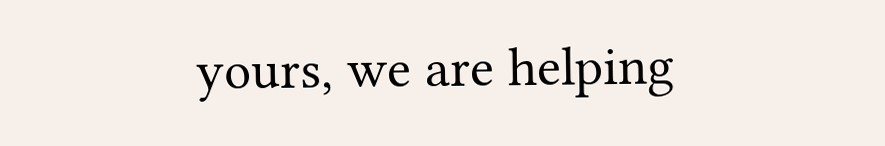yours, we are helping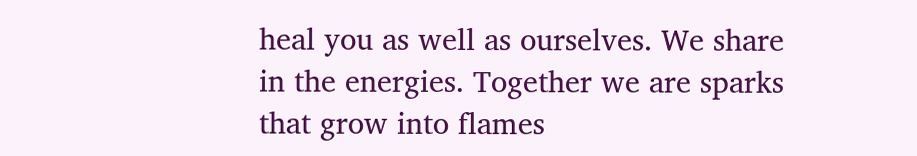heal you as well as ourselves. We share in the energies. Together we are sparks that grow into flames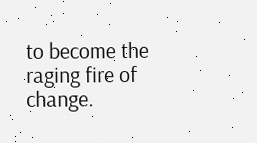to become the raging fire of change.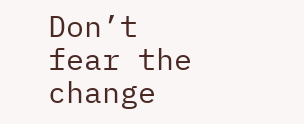Don’t fear the change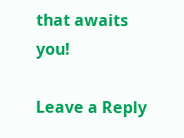that awaits you!

Leave a Reply